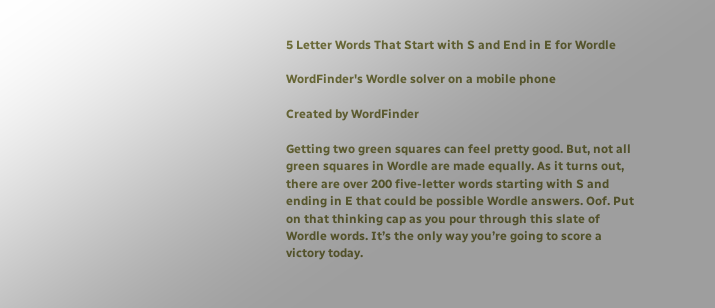5 Letter Words That Start with S and End in E for Wordle

WordFinder's Wordle solver on a mobile phone

Created by WordFinder

Getting two green squares can feel pretty good. But, not all green squares in Wordle are made equally. As it turns out, there are over 200 five-letter words starting with S and ending in E that could be possible Wordle answers. Oof. Put on that thinking cap as you pour through this slate of Wordle words. It’s the only way you’re going to score a victory today.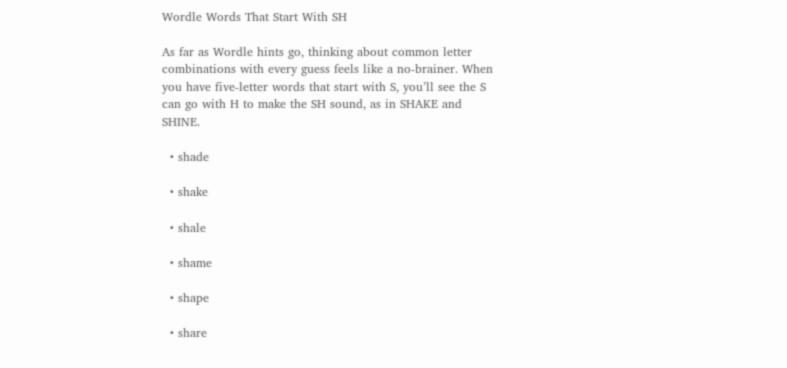Wordle Words That Start With SH

As far as Wordle hints go, thinking about common letter combinations with every guess feels like a no-brainer. When you have five-letter words that start with S, you’ll see the S can go with H to make the SH sound, as in SHAKE and SHINE.

  • shade

  • shake

  • shale

  • shame

  • shape

  • share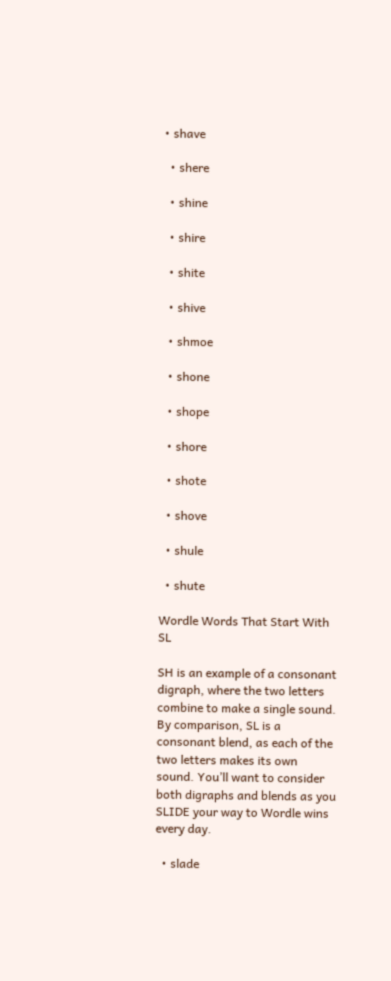• shave

  • shere

  • shine

  • shire

  • shite

  • shive

  • shmoe

  • shone

  • shope

  • shore

  • shote

  • shove

  • shule

  • shute

Wordle Words That Start With SL

SH is an example of a consonant digraph, where the two letters combine to make a single sound. By comparison, SL is a consonant blend, as each of the two letters makes its own sound. You’ll want to consider both digraphs and blends as you SLIDE your way to Wordle wins every day.

  • slade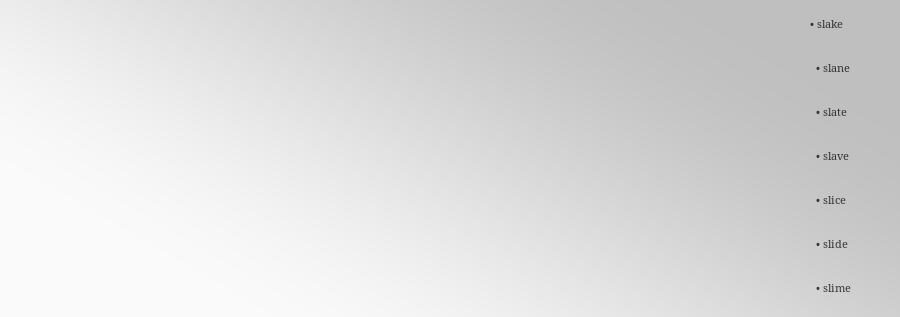• slake

  • slane

  • slate

  • slave

  • slice

  • slide

  • slime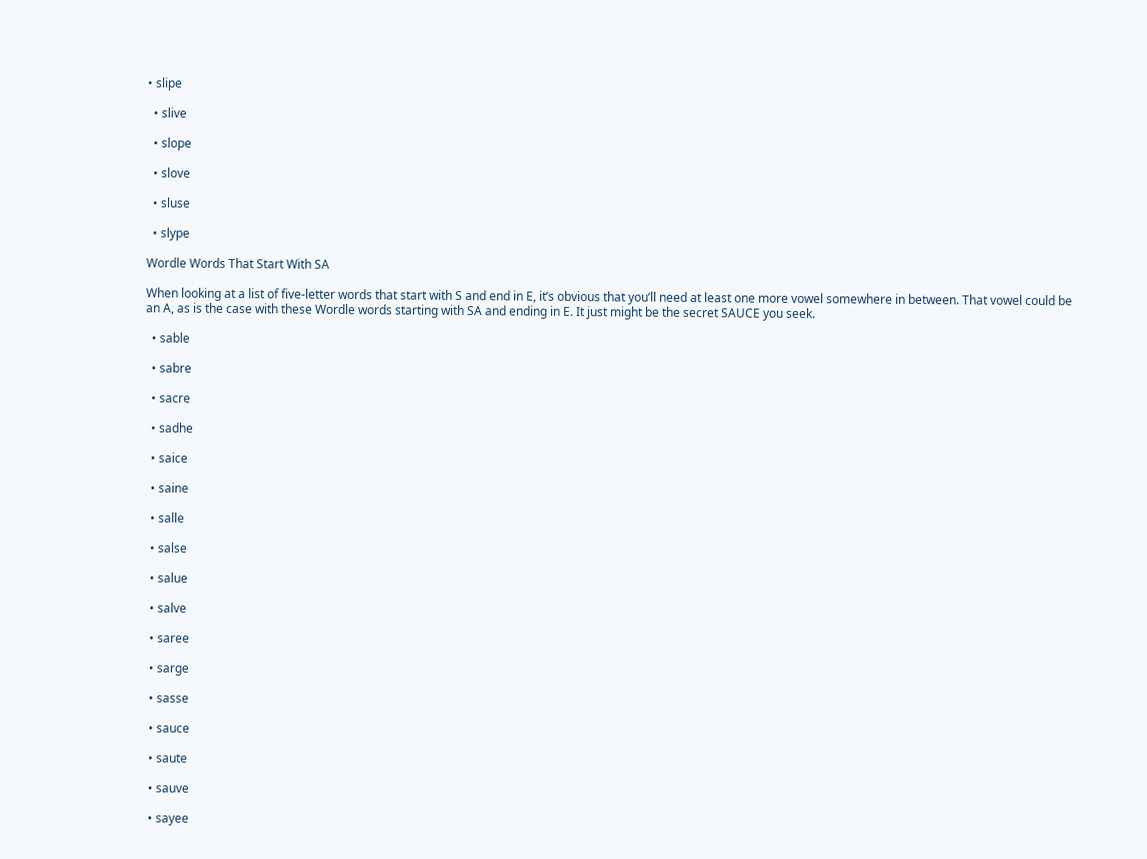• slipe

  • slive

  • slope

  • slove

  • sluse

  • slype

Wordle Words That Start With SA

When looking at a list of five-letter words that start with S and end in E, it’s obvious that you’ll need at least one more vowel somewhere in between. That vowel could be an A, as is the case with these Wordle words starting with SA and ending in E. It just might be the secret SAUCE you seek.

  • sable

  • sabre

  • sacre

  • sadhe

  • saice

  • saine

  • salle

  • salse

  • salue

  • salve

  • saree

  • sarge

  • sasse

  • sauce

  • saute

  • sauve

  • sayee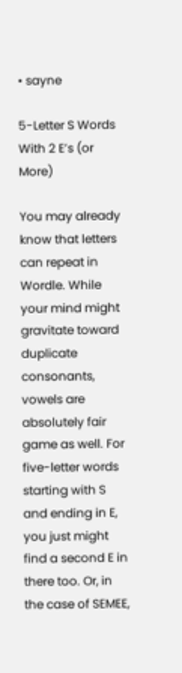• sayne

5-Letter S Words With 2 E’s (or More)

You may already know that letters can repeat in Wordle. While your mind might gravitate toward duplicate consonants, vowels are absolutely fair game as well. For five-letter words starting with S and ending in E, you just might find a second E in there too. Or, in the case of SEMEE,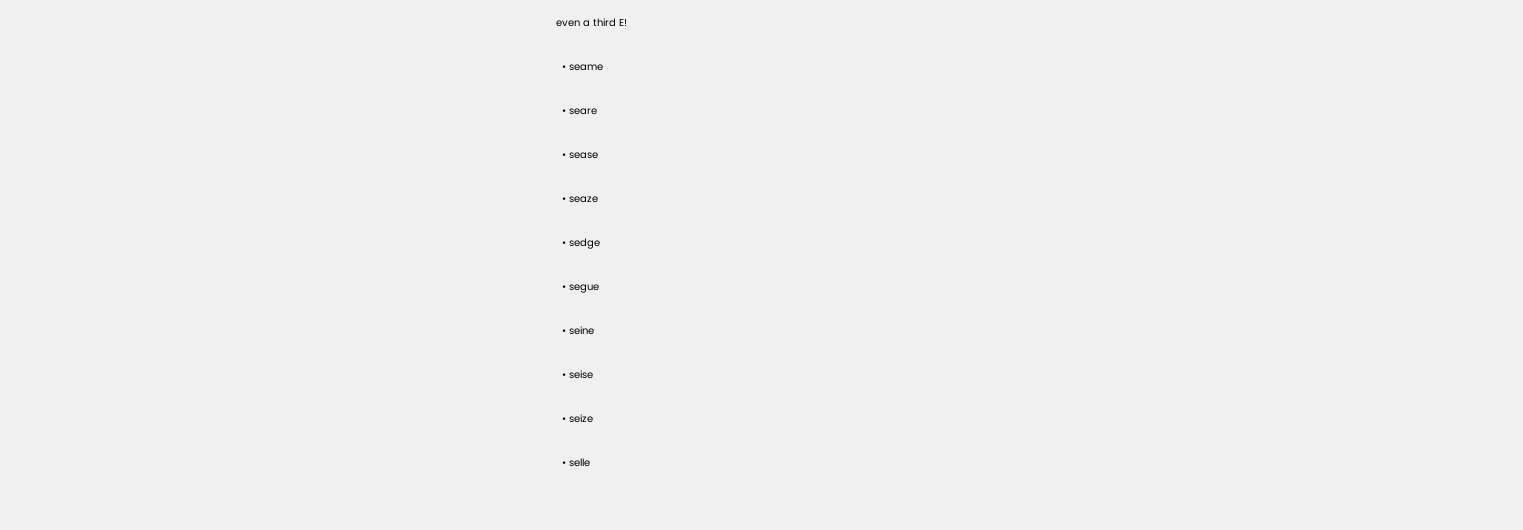even a third E!

  • seame

  • seare

  • sease

  • seaze

  • sedge

  • segue

  • seine

  • seise

  • seize

  • selle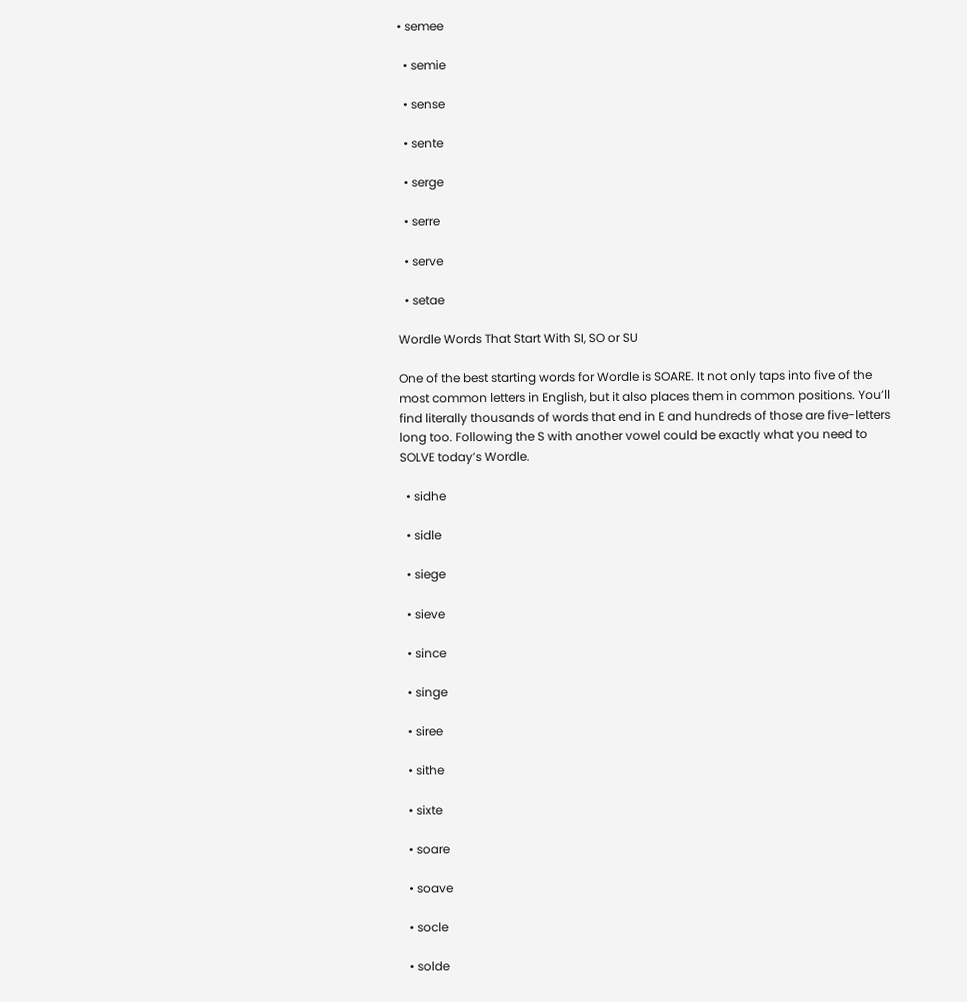• semee

  • semie

  • sense

  • sente

  • serge

  • serre

  • serve

  • setae

Wordle Words That Start With SI, SO or SU

One of the best starting words for Wordle is SOARE. It not only taps into five of the most common letters in English, but it also places them in common positions. You’ll find literally thousands of words that end in E and hundreds of those are five-letters long too. Following the S with another vowel could be exactly what you need to SOLVE today’s Wordle.

  • sidhe

  • sidle

  • siege

  • sieve

  • since

  • singe

  • siree

  • sithe

  • sixte

  • soare

  • soave

  • socle

  • solde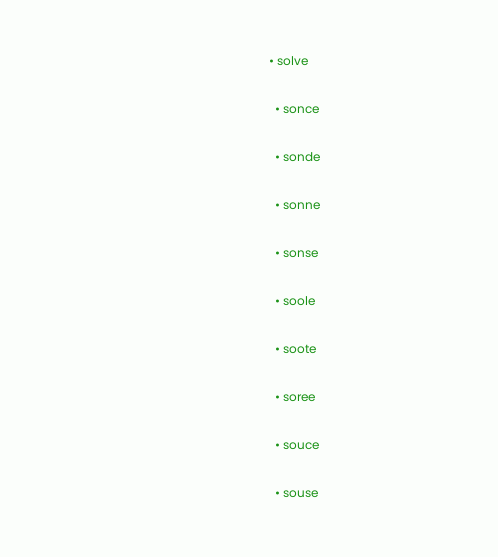• solve

  • sonce

  • sonde

  • sonne

  • sonse

  • soole

  • soote

  • soree

  • souce

  • souse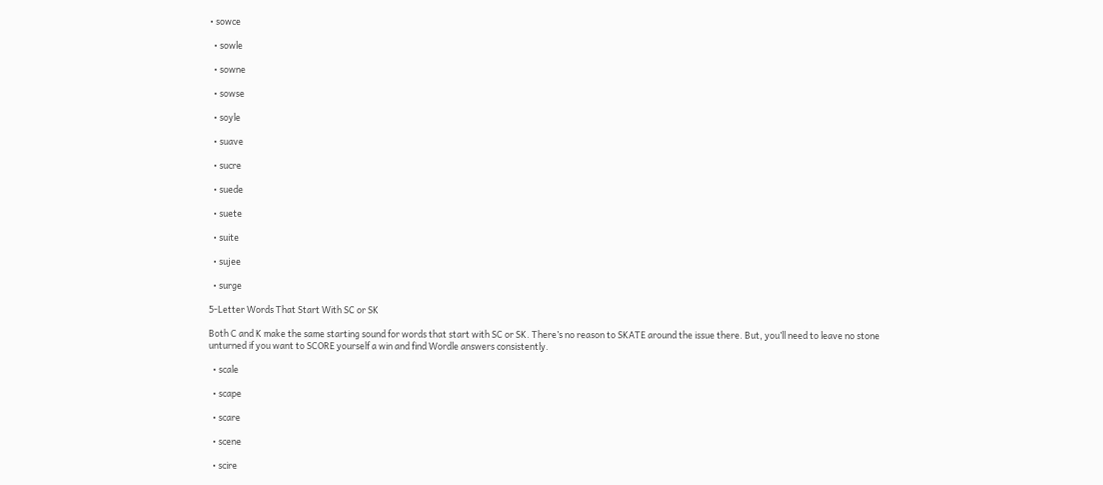• sowce

  • sowle

  • sowne

  • sowse

  • soyle

  • suave

  • sucre

  • suede

  • suete

  • suite

  • sujee

  • surge

5-Letter Words That Start With SC or SK

Both C and K make the same starting sound for words that start with SC or SK. There’s no reason to SKATE around the issue there. But, you’ll need to leave no stone unturned if you want to SCORE yourself a win and find Wordle answers consistently.

  • scale

  • scape

  • scare

  • scene

  • scire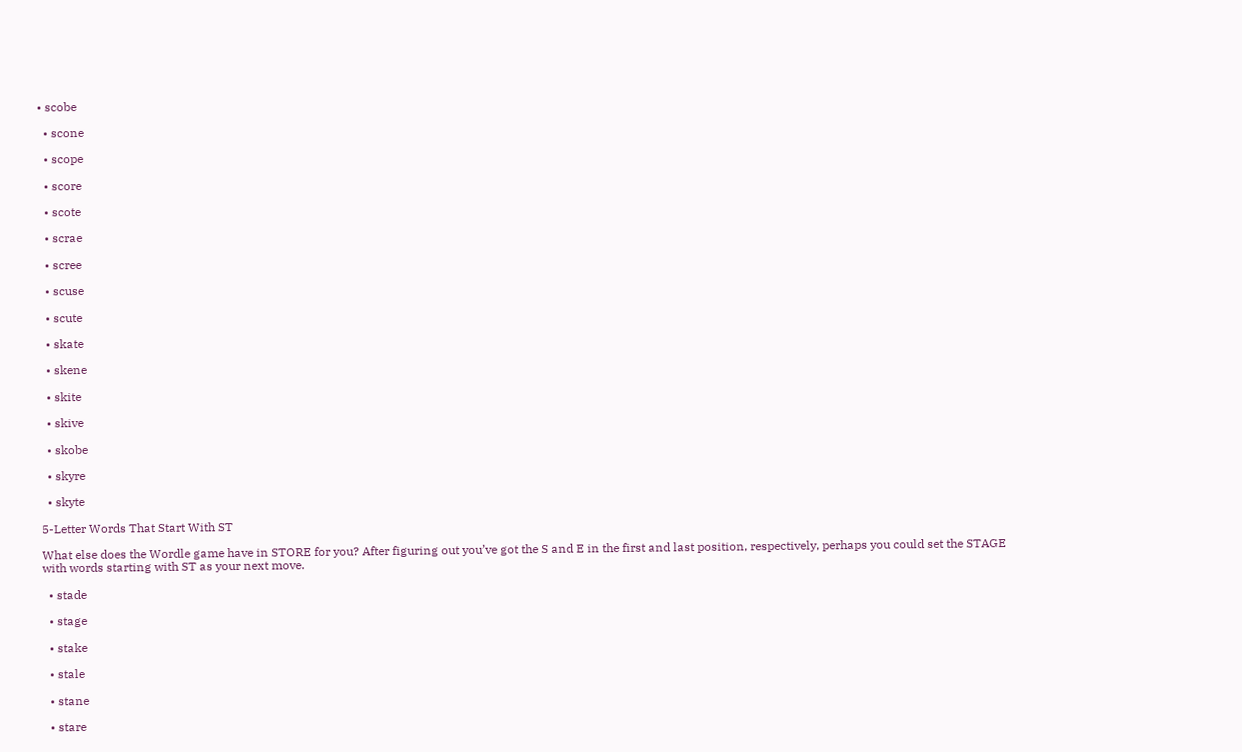• scobe

  • scone

  • scope

  • score

  • scote

  • scrae

  • scree

  • scuse

  • scute

  • skate

  • skene

  • skite

  • skive

  • skobe

  • skyre

  • skyte

5-Letter Words That Start With ST

What else does the Wordle game have in STORE for you? After figuring out you’ve got the S and E in the first and last position, respectively, perhaps you could set the STAGE with words starting with ST as your next move.

  • stade

  • stage

  • stake

  • stale

  • stane

  • stare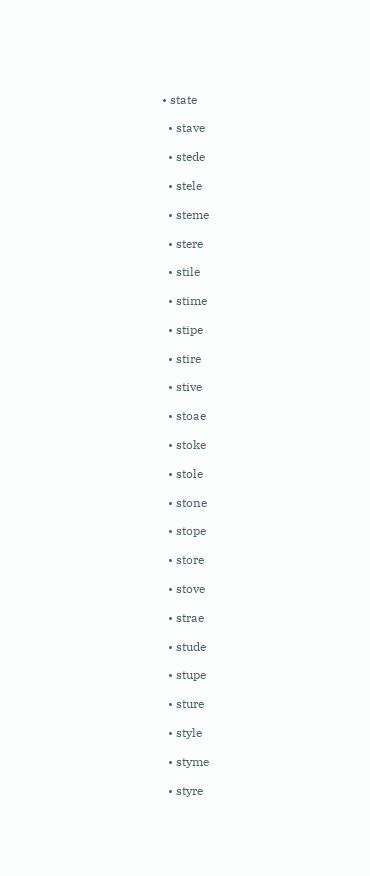• state

  • stave

  • stede

  • stele

  • steme

  • stere

  • stile

  • stime

  • stipe

  • stire

  • stive

  • stoae

  • stoke

  • stole

  • stone

  • stope

  • store

  • stove

  • strae

  • stude

  • stupe

  • sture

  • style

  • styme

  • styre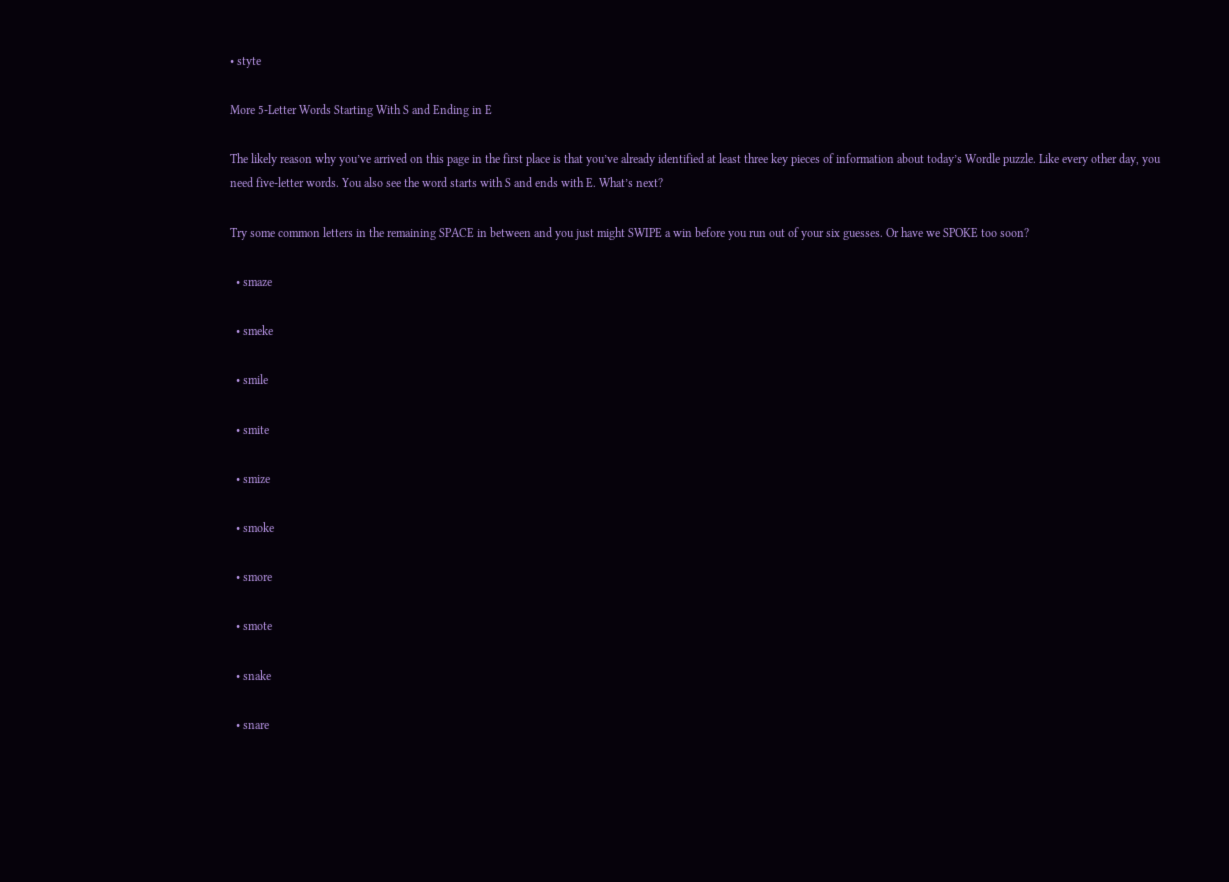• styte

More 5-Letter Words Starting With S and Ending in E

The likely reason why you’ve arrived on this page in the first place is that you’ve already identified at least three key pieces of information about today’s Wordle puzzle. Like every other day, you need five-letter words. You also see the word starts with S and ends with E. What’s next?

Try some common letters in the remaining SPACE in between and you just might SWIPE a win before you run out of your six guesses. Or have we SPOKE too soon?

  • smaze

  • smeke

  • smile

  • smite

  • smize

  • smoke

  • smore

  • smote

  • snake

  • snare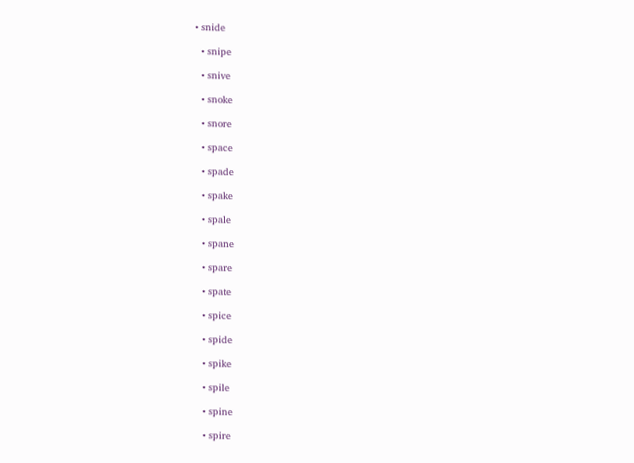• snide

  • snipe

  • snive

  • snoke

  • snore

  • space

  • spade

  • spake

  • spale

  • spane

  • spare

  • spate

  • spice

  • spide

  • spike

  • spile

  • spine

  • spire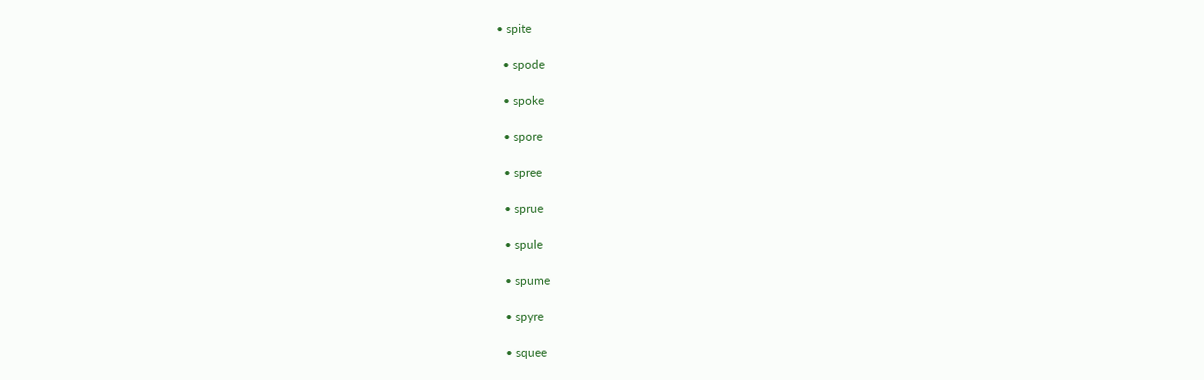• spite

  • spode

  • spoke

  • spore

  • spree

  • sprue

  • spule

  • spume

  • spyre

  • squee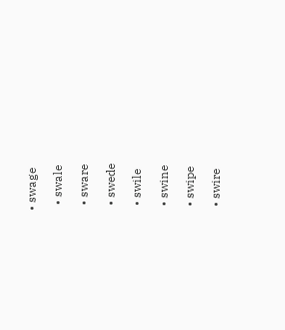• swage

  • swale

  • sware

  • swede

  • swile

  • swine

  • swipe

  • swire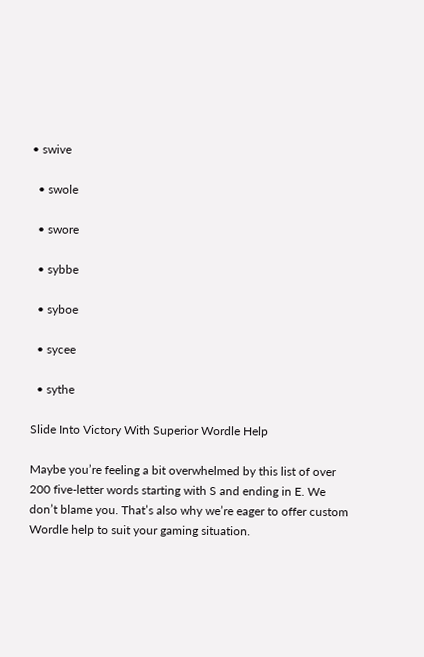• swive

  • swole

  • swore

  • sybbe

  • syboe

  • sycee

  • sythe

Slide Into Victory With Superior Wordle Help

Maybe you’re feeling a bit overwhelmed by this list of over 200 five-letter words starting with S and ending in E. We don’t blame you. That’s also why we’re eager to offer custom Wordle help to suit your gaming situation.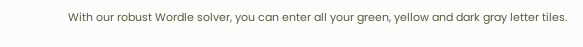With our robust Wordle solver, you can enter all your green, yellow and dark gray letter tiles.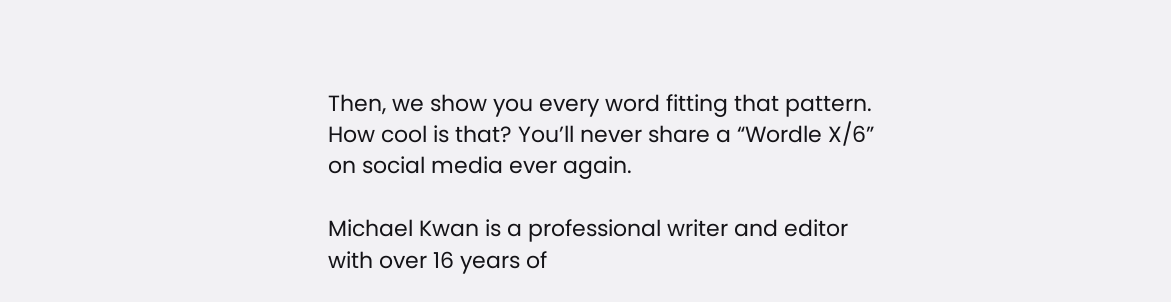Then, we show you every word fitting that pattern. How cool is that? You’ll never share a “Wordle X/6” on social media ever again.

Michael Kwan is a professional writer and editor with over 16 years of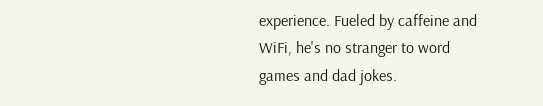experience. Fueled by caffeine and WiFi, he's no stranger to word games and dad jokes.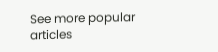See more popular articles